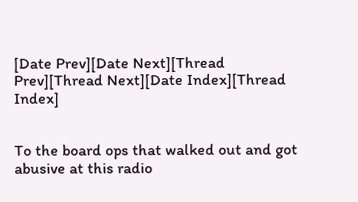[Date Prev][Date Next][Thread Prev][Thread Next][Date Index][Thread Index]


To the board ops that walked out and got abusive at this radio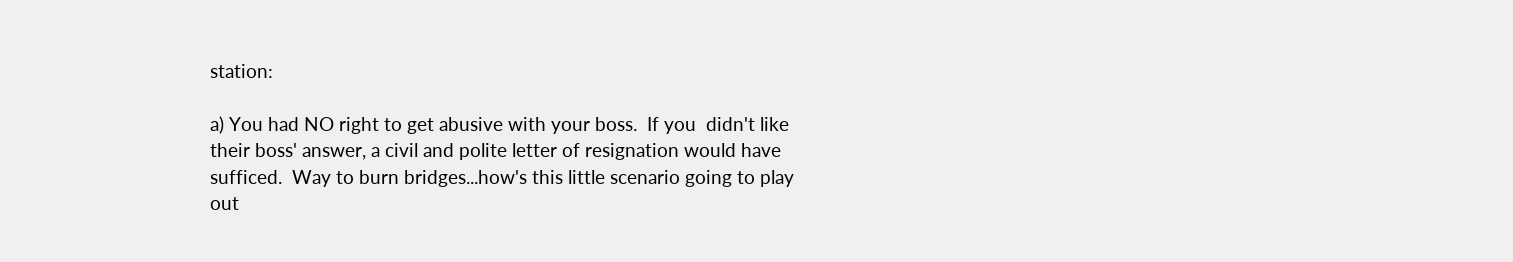station:

a) You had NO right to get abusive with your boss.  If you  didn't like
their boss' answer, a civil and polite letter of resignation would have
sufficed.  Way to burn bridges...how's this little scenario going to play
out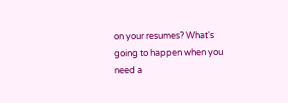on your resumes? What's going to happen when you need a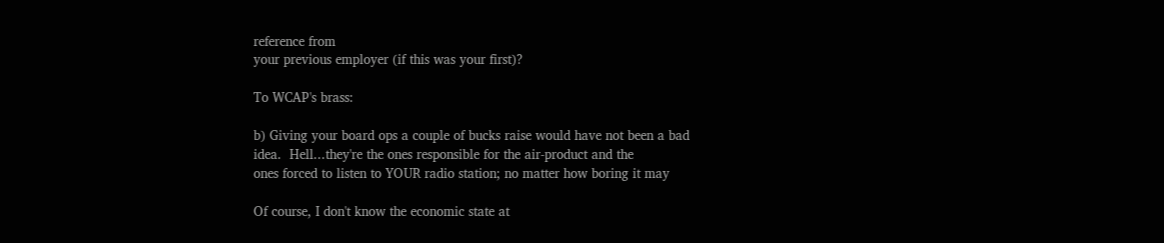reference from
your previous employer (if this was your first)?

To WCAP's brass:

b) Giving your board ops a couple of bucks raise would have not been a bad
idea.  Hell...they're the ones responsible for the air-product and the
ones forced to listen to YOUR radio station; no matter how boring it may

Of course, I don't know the economic state at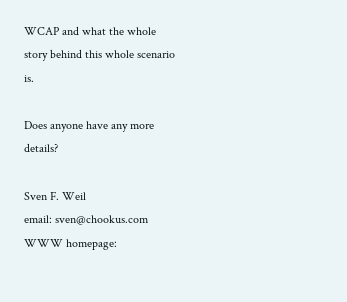WCAP and what the whole
story behind this whole scenario is.

Does anyone have any more details?

Sven F. Weil
email: sven@chookus.com
WWW homepage: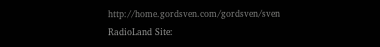http://home.gordsven.com/gordsven/sven
RadioLand Site: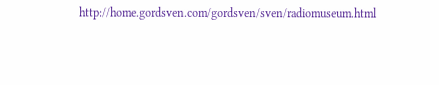http://home.gordsven.com/gordsven/sven/radiomuseum.html